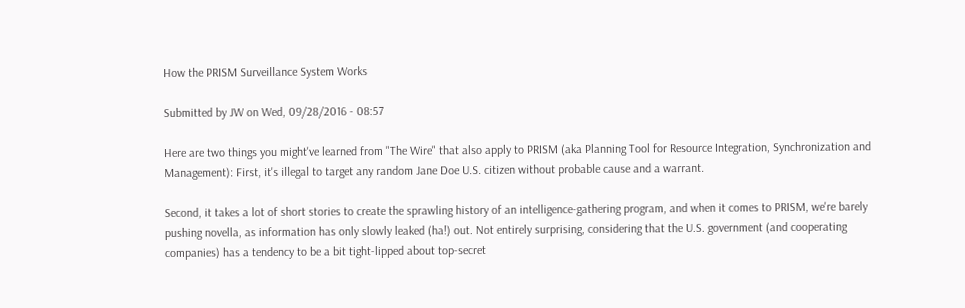How the PRISM Surveillance System Works

Submitted by JW on Wed, 09/28/2016 - 08:57

Here are two things you might've learned from "The Wire" that also apply to PRISM (aka Planning Tool for Resource Integration, Synchronization and Management): First, it's illegal to target any random Jane Doe U.S. citizen without probable cause and a warrant.

Second, it takes a lot of short stories to create the sprawling history of an intelligence-gathering program, and when it comes to PRISM, we're barely pushing novella, as information has only slowly leaked (ha!) out. Not entirely surprising, considering that the U.S. government (and cooperating companies) has a tendency to be a bit tight-lipped about top-secret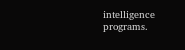intelligence programs.